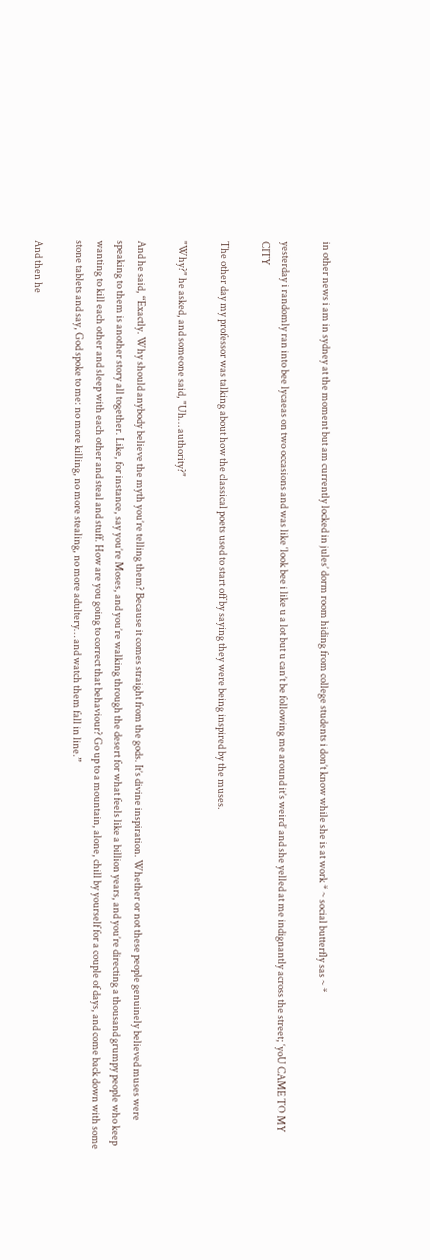in other news i am in sydney at the moment but am currently locked in jules’ dorm room hiding from college students i don’t know while she is at work * ~ social butterfly sas ~ *

yesterday i randomly ran into bee lycaeas on two occasions and was like ‘look bee i like u a lot but u can’t be following me around it’s weird’ and she yelled at me indignantly across the street; ‘yoU CAME TO MY CITY

The other day my professor was talking about how the classical poets used to start off by saying they were being inspired by the muses.

"Why?" he asked, and someone said, "Uh… authority?"

And he said, “Exactly. Why should anybody believe the myth you’re telling them? Because it comes straight from the gods. It’s divine inspiration. Whether or not these people genuinely believed muses were speaking to them is another story all together. Like, for instance, say you’re Moses, and you’re walking through the desert for what feels like a billion years, and you’re directing a thousand grumpy people who keep wanting to kill each other and sleep with each other and steal and stuff. How are you going to correct that behaviour? Go up to a mountain, alone, chill by yourself for a couple of days, and come back down with some stone tablets and say, God spoke to me: no more killing, no more stealing, no more adultery… and watch them fall in line.”

And then he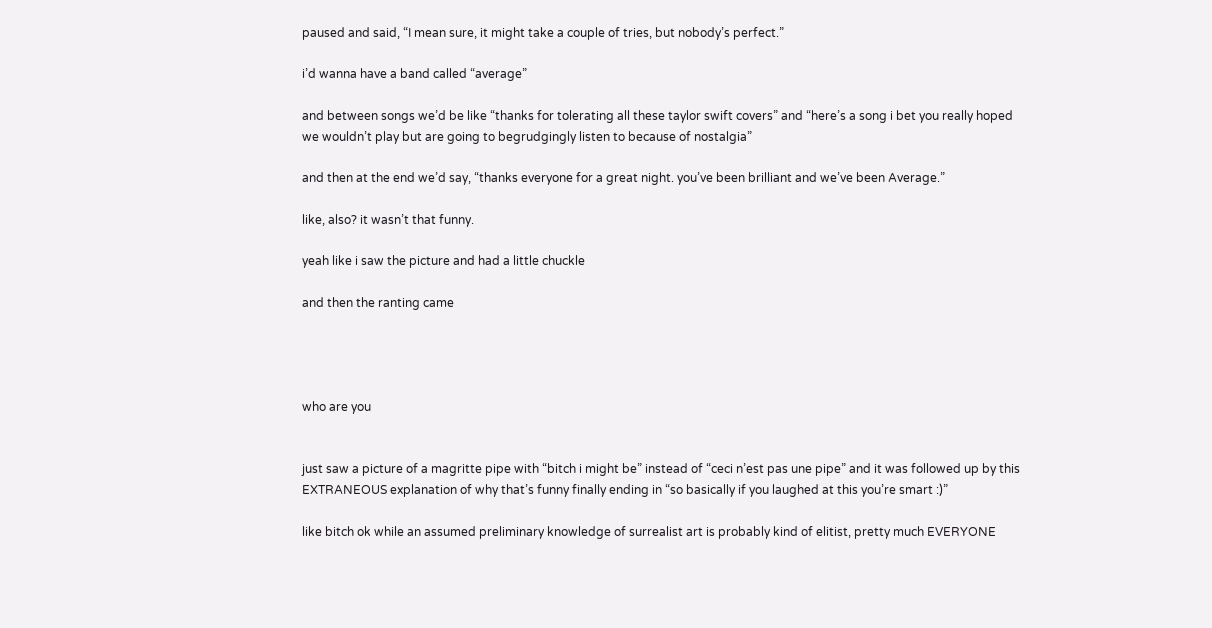paused and said, “I mean sure, it might take a couple of tries, but nobody’s perfect.”

i’d wanna have a band called “average”

and between songs we’d be like “thanks for tolerating all these taylor swift covers” and “here’s a song i bet you really hoped we wouldn’t play but are going to begrudgingly listen to because of nostalgia”

and then at the end we’d say, “thanks everyone for a great night. you’ve been brilliant and we’ve been Average.”

like, also? it wasn’t that funny.

yeah like i saw the picture and had a little chuckle

and then the ranting came




who are you


just saw a picture of a magritte pipe with “bitch i might be” instead of “ceci n’est pas une pipe” and it was followed up by this EXTRANEOUS explanation of why that’s funny finally ending in “so basically if you laughed at this you’re smart :)”

like bitch ok while an assumed preliminary knowledge of surrealist art is probably kind of elitist, pretty much EVERYONE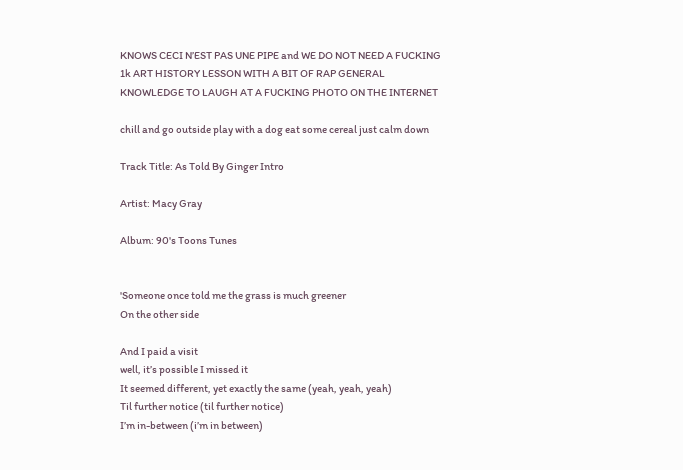KNOWS CECI N’EST PAS UNE PIPE and WE DO NOT NEED A FUCKING 1k ART HISTORY LESSON WITH A BIT OF RAP GENERAL KNOWLEDGE TO LAUGH AT A FUCKING PHOTO ON THE INTERNET

chill and go outside play with a dog eat some cereal just calm down

Track Title: As Told By Ginger Intro

Artist: Macy Gray

Album: 90's Toons Tunes


'Someone once told me the grass is much greener
On the other side

And I paid a visit
well, it’s possible I missed it
It seemed different, yet exactly the same (yeah, yeah, yeah)
Til further notice (til further notice)
I’m in-between (i’m in between)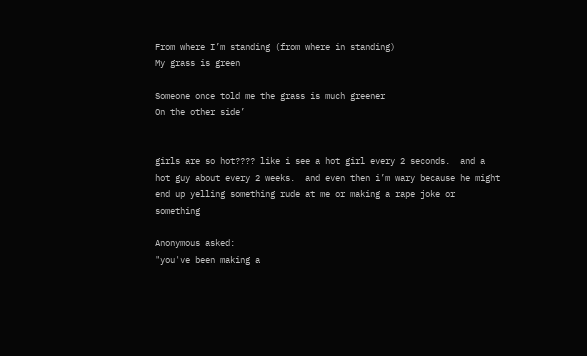From where I’m standing (from where in standing)
My grass is green

Someone once told me the grass is much greener
On the other side’


girls are so hot???? like i see a hot girl every 2 seconds.  and a hot guy about every 2 weeks.  and even then i’m wary because he might end up yelling something rude at me or making a rape joke or something

Anonymous asked:
"you've been making a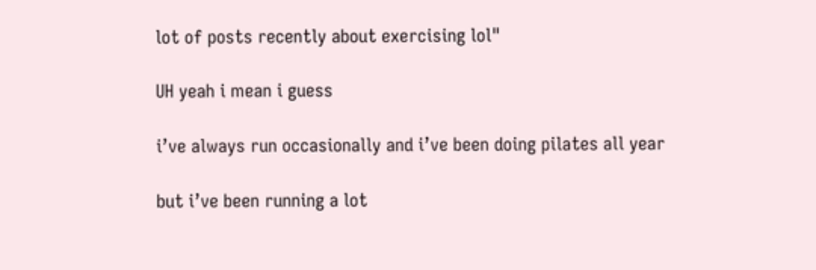lot of posts recently about exercising lol"

UH yeah i mean i guess

i’ve always run occasionally and i’ve been doing pilates all year

but i’ve been running a lot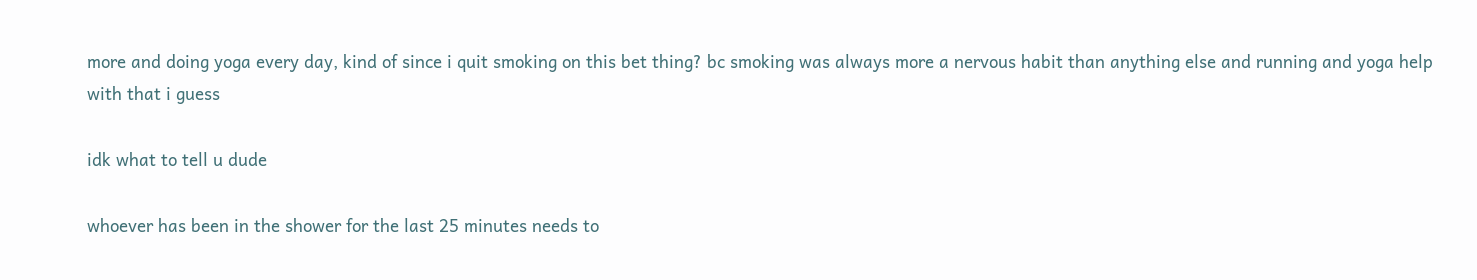more and doing yoga every day, kind of since i quit smoking on this bet thing? bc smoking was always more a nervous habit than anything else and running and yoga help with that i guess

idk what to tell u dude

whoever has been in the shower for the last 25 minutes needs to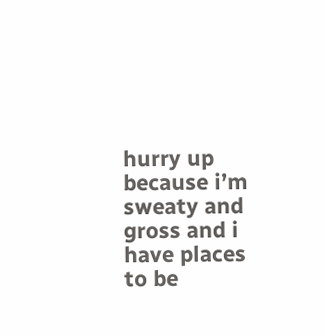hurry up because i’m sweaty and gross and i have places to be